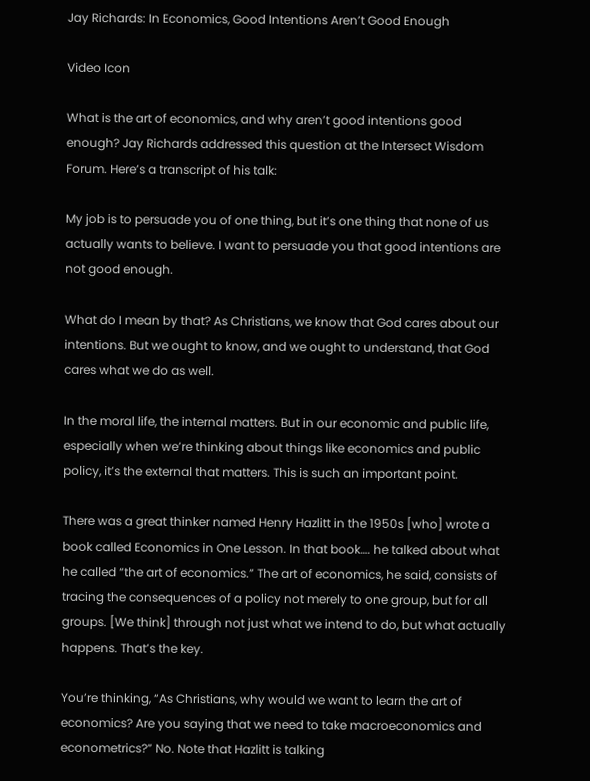Jay Richards: In Economics, Good Intentions Aren’t Good Enough

Video Icon

What is the art of economics, and why aren’t good intentions good enough? Jay Richards addressed this question at the Intersect Wisdom Forum. Here’s a transcript of his talk:

My job is to persuade you of one thing, but it’s one thing that none of us actually wants to believe. I want to persuade you that good intentions are not good enough.

What do I mean by that? As Christians, we know that God cares about our intentions. But we ought to know, and we ought to understand, that God cares what we do as well.

In the moral life, the internal matters. But in our economic and public life, especially when we’re thinking about things like economics and public policy, it’s the external that matters. This is such an important point.

There was a great thinker named Henry Hazlitt in the 1950s [who] wrote a book called Economics in One Lesson. In that book…. he talked about what he called “the art of economics.” The art of economics, he said, consists of tracing the consequences of a policy not merely to one group, but for all groups. [We think] through not just what we intend to do, but what actually happens. That’s the key.

You’re thinking, “As Christians, why would we want to learn the art of economics? Are you saying that we need to take macroeconomics and econometrics?” No. Note that Hazlitt is talking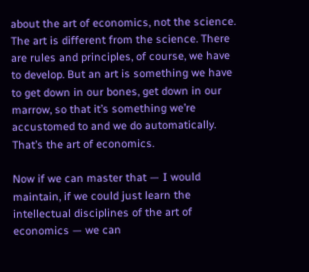about the art of economics, not the science. The art is different from the science. There are rules and principles, of course, we have to develop. But an art is something we have to get down in our bones, get down in our marrow, so that it’s something we’re accustomed to and we do automatically. That’s the art of economics.

Now if we can master that — I would maintain, if we could just learn the intellectual disciplines of the art of economics — we can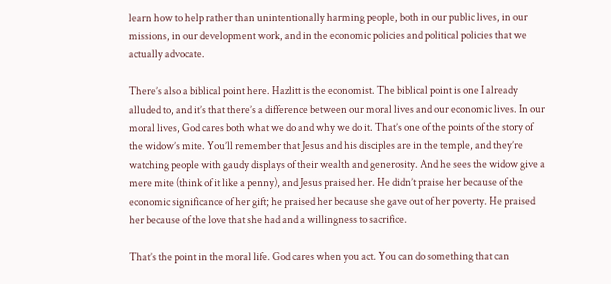learn how to help rather than unintentionally harming people, both in our public lives, in our missions, in our development work, and in the economic policies and political policies that we actually advocate.

There’s also a biblical point here. Hazlitt is the economist. The biblical point is one I already alluded to, and it’s that there’s a difference between our moral lives and our economic lives. In our moral lives, God cares both what we do and why we do it. That’s one of the points of the story of the widow’s mite. You’ll remember that Jesus and his disciples are in the temple, and they’re watching people with gaudy displays of their wealth and generosity. And he sees the widow give a mere mite (think of it like a penny), and Jesus praised her. He didn’t praise her because of the economic significance of her gift; he praised her because she gave out of her poverty. He praised her because of the love that she had and a willingness to sacrifice.

That’s the point in the moral life. God cares when you act. You can do something that can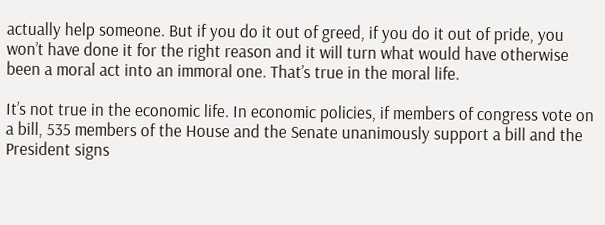actually help someone. But if you do it out of greed, if you do it out of pride, you won’t have done it for the right reason and it will turn what would have otherwise been a moral act into an immoral one. That’s true in the moral life.

It’s not true in the economic life. In economic policies, if members of congress vote on a bill, 535 members of the House and the Senate unanimously support a bill and the President signs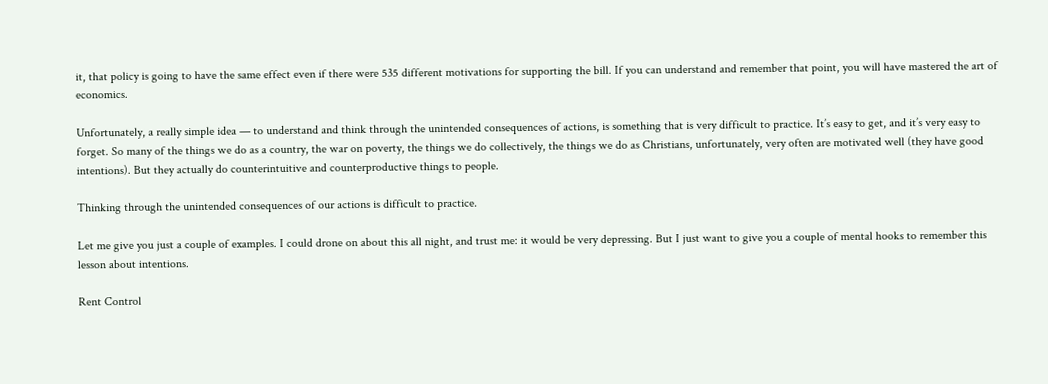it, that policy is going to have the same effect even if there were 535 different motivations for supporting the bill. If you can understand and remember that point, you will have mastered the art of economics.

Unfortunately, a really simple idea — to understand and think through the unintended consequences of actions, is something that is very difficult to practice. It’s easy to get, and it’s very easy to forget. So many of the things we do as a country, the war on poverty, the things we do collectively, the things we do as Christians, unfortunately, very often are motivated well (they have good intentions). But they actually do counterintuitive and counterproductive things to people.

Thinking through the unintended consequences of our actions is difficult to practice.

Let me give you just a couple of examples. I could drone on about this all night, and trust me: it would be very depressing. But I just want to give you a couple of mental hooks to remember this lesson about intentions.

Rent Control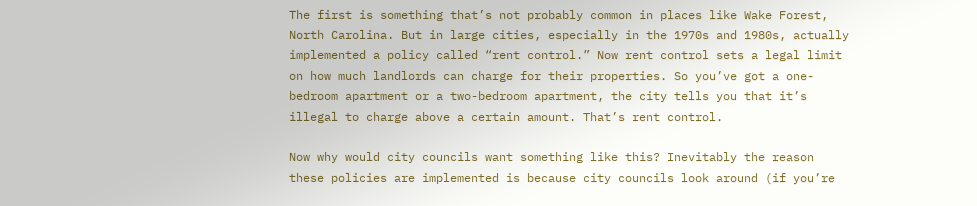The first is something that’s not probably common in places like Wake Forest, North Carolina. But in large cities, especially in the 1970s and 1980s, actually implemented a policy called “rent control.” Now rent control sets a legal limit on how much landlords can charge for their properties. So you’ve got a one-bedroom apartment or a two-bedroom apartment, the city tells you that it’s illegal to charge above a certain amount. That’s rent control.

Now why would city councils want something like this? Inevitably the reason these policies are implemented is because city councils look around (if you’re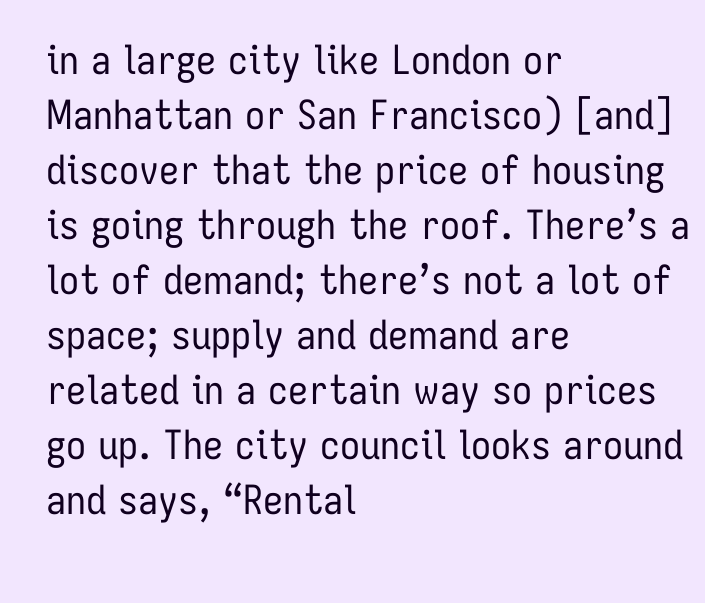in a large city like London or Manhattan or San Francisco) [and] discover that the price of housing is going through the roof. There’s a lot of demand; there’s not a lot of space; supply and demand are related in a certain way so prices go up. The city council looks around and says, “Rental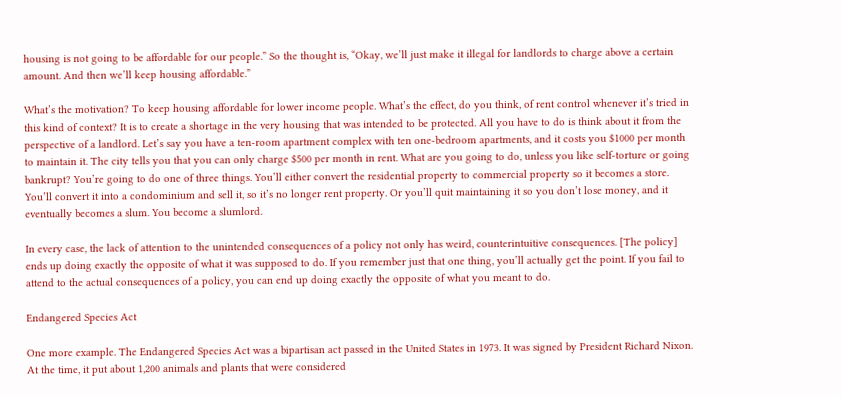housing is not going to be affordable for our people.” So the thought is, “Okay, we’ll just make it illegal for landlords to charge above a certain amount. And then we’ll keep housing affordable.”

What’s the motivation? To keep housing affordable for lower income people. What’s the effect, do you think, of rent control whenever it’s tried in this kind of context? It is to create a shortage in the very housing that was intended to be protected. All you have to do is think about it from the perspective of a landlord. Let’s say you have a ten-room apartment complex with ten one-bedroom apartments, and it costs you $1000 per month to maintain it. The city tells you that you can only charge $500 per month in rent. What are you going to do, unless you like self-torture or going bankrupt? You’re going to do one of three things. You’ll either convert the residential property to commercial property so it becomes a store. You’ll convert it into a condominium and sell it, so it’s no longer rent property. Or you’ll quit maintaining it so you don’t lose money, and it eventually becomes a slum. You become a slumlord.

In every case, the lack of attention to the unintended consequences of a policy not only has weird, counterintuitive consequences. [The policy] ends up doing exactly the opposite of what it was supposed to do. If you remember just that one thing, you’ll actually get the point. If you fail to attend to the actual consequences of a policy, you can end up doing exactly the opposite of what you meant to do.

Endangered Species Act

One more example. The Endangered Species Act was a bipartisan act passed in the United States in 1973. It was signed by President Richard Nixon. At the time, it put about 1,200 animals and plants that were considered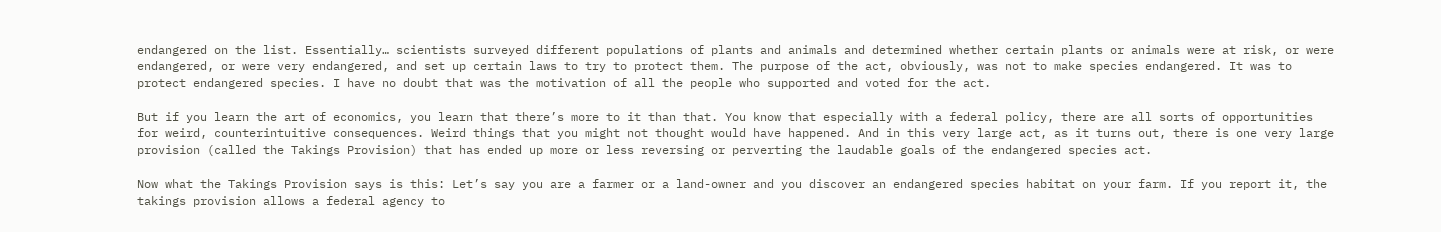endangered on the list. Essentially… scientists surveyed different populations of plants and animals and determined whether certain plants or animals were at risk, or were endangered, or were very endangered, and set up certain laws to try to protect them. The purpose of the act, obviously, was not to make species endangered. It was to protect endangered species. I have no doubt that was the motivation of all the people who supported and voted for the act.

But if you learn the art of economics, you learn that there’s more to it than that. You know that especially with a federal policy, there are all sorts of opportunities for weird, counterintuitive consequences. Weird things that you might not thought would have happened. And in this very large act, as it turns out, there is one very large provision (called the Takings Provision) that has ended up more or less reversing or perverting the laudable goals of the endangered species act.

Now what the Takings Provision says is this: Let’s say you are a farmer or a land-owner and you discover an endangered species habitat on your farm. If you report it, the takings provision allows a federal agency to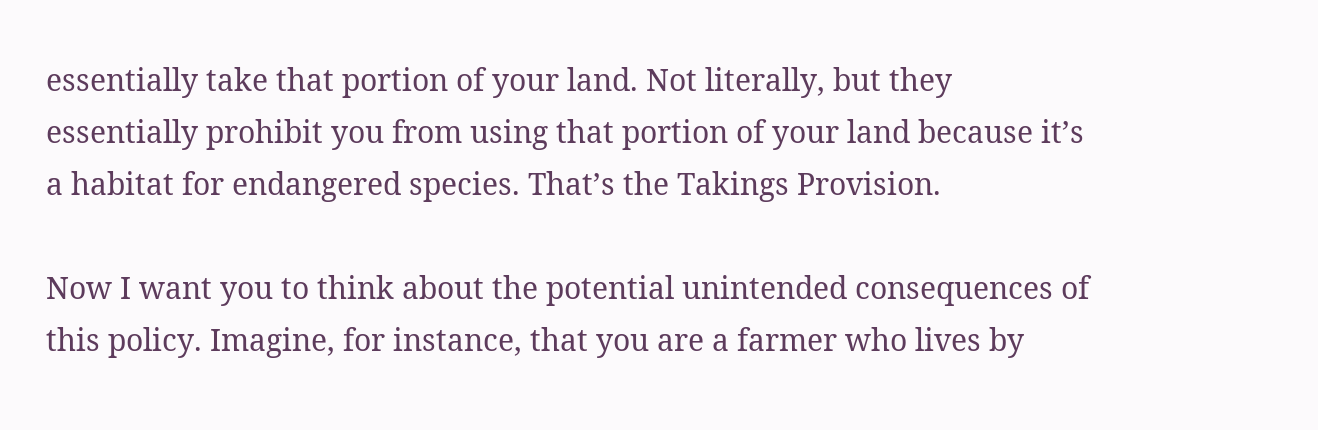essentially take that portion of your land. Not literally, but they essentially prohibit you from using that portion of your land because it’s a habitat for endangered species. That’s the Takings Provision.

Now I want you to think about the potential unintended consequences of this policy. Imagine, for instance, that you are a farmer who lives by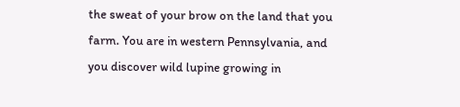the sweat of your brow on the land that you farm. You are in western Pennsylvania, and you discover wild lupine growing in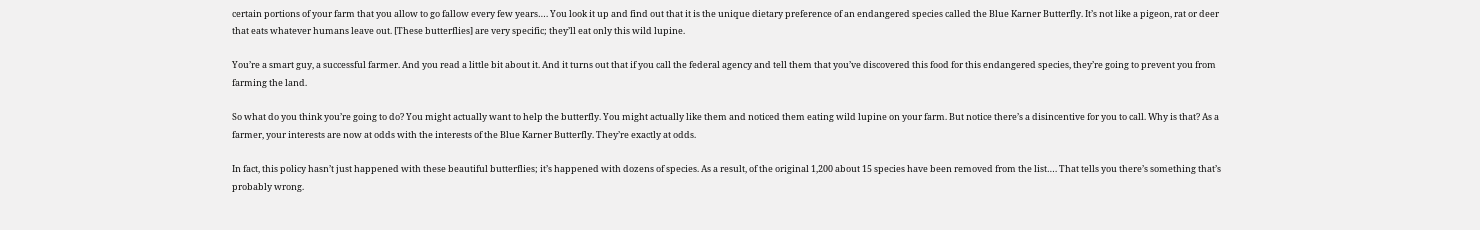certain portions of your farm that you allow to go fallow every few years…. You look it up and find out that it is the unique dietary preference of an endangered species called the Blue Karner Butterfly. It’s not like a pigeon, rat or deer that eats whatever humans leave out. [These butterflies] are very specific; they’ll eat only this wild lupine.

You’re a smart guy, a successful farmer. And you read a little bit about it. And it turns out that if you call the federal agency and tell them that you’ve discovered this food for this endangered species, they’re going to prevent you from farming the land.

So what do you think you’re going to do? You might actually want to help the butterfly. You might actually like them and noticed them eating wild lupine on your farm. But notice there’s a disincentive for you to call. Why is that? As a farmer, your interests are now at odds with the interests of the Blue Karner Butterfly. They’re exactly at odds.

In fact, this policy hasn’t just happened with these beautiful butterflies; it’s happened with dozens of species. As a result, of the original 1,200 about 15 species have been removed from the list…. That tells you there’s something that’s probably wrong.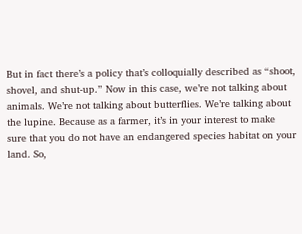But in fact there’s a policy that’s colloquially described as “shoot, shovel, and shut-up.” Now in this case, we’re not talking about animals. We’re not talking about butterflies. We’re talking about the lupine. Because as a farmer, it’s in your interest to make sure that you do not have an endangered species habitat on your land. So,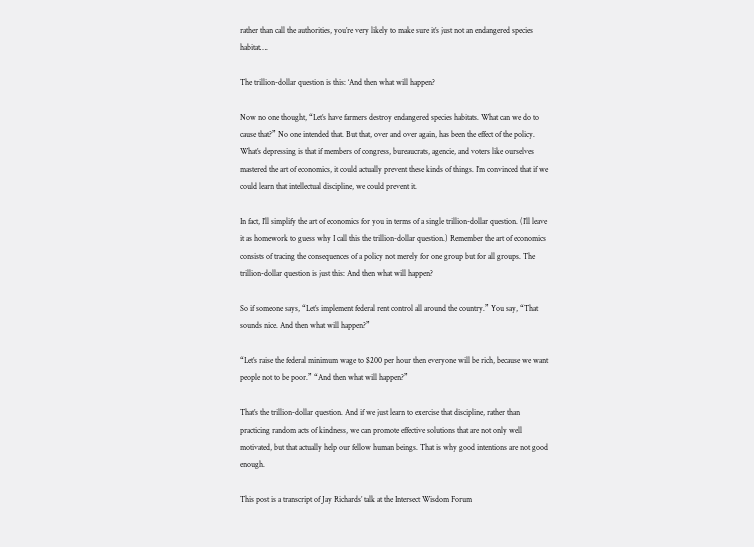rather than call the authorities, you’re very likely to make sure it’s just not an endangered species habitat….

The trillion-dollar question is this: ‘And then what will happen?

Now no one thought, “Let’s have farmers destroy endangered species habitats. What can we do to cause that?” No one intended that. But that, over and over again, has been the effect of the policy. What’s depressing is that if members of congress, bureaucrats, agencie, and voters like ourselves mastered the art of economics, it could actually prevent these kinds of things. I’m convinced that if we could learn that intellectual discipline, we could prevent it.

In fact, I’ll simplify the art of economics for you in terms of a single trillion-dollar question. (I’ll leave it as homework to guess why I call this the trillion-dollar question.) Remember the art of economics consists of tracing the consequences of a policy not merely for one group but for all groups. The trillion-dollar question is just this: And then what will happen?

So if someone says, “Let’s implement federal rent control all around the country.” You say, “That sounds nice. And then what will happen?”

“Let’s raise the federal minimum wage to $200 per hour then everyone will be rich, because we want people not to be poor.” “And then what will happen?”

That’s the trillion-dollar question. And if we just learn to exercise that discipline, rather than practicing random acts of kindness, we can promote effective solutions that are not only well motivated, but that actually help our fellow human beings. That is why good intentions are not good enough.

This post is a transcript of Jay Richards’ talk at the Intersect Wisdom Forum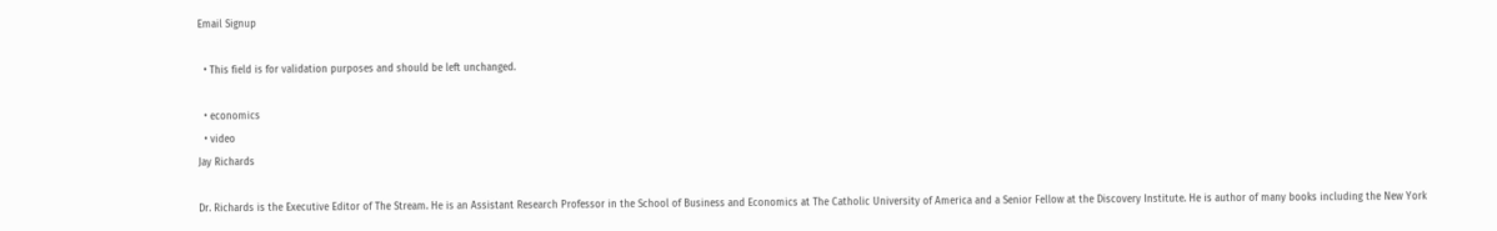Email Signup

  • This field is for validation purposes and should be left unchanged.

  • economics
  • video
Jay Richards

Dr. Richards is the Executive Editor of The Stream. He is an Assistant Research Professor in the School of Business and Economics at The Catholic University of America and a Senior Fellow at the Discovery Institute. He is author of many books including the New York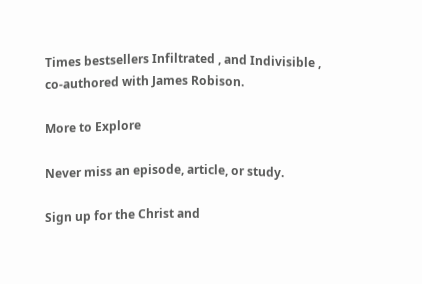Times bestsellers Infiltrated , and Indivisible , co-authored with James Robison.

More to Explore

Never miss an episode, article, or study.

Sign up for the Christ and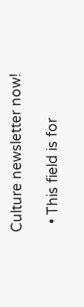Culture newsletter now!

  • This field is for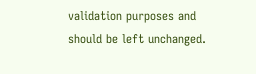validation purposes and should be left unchanged.